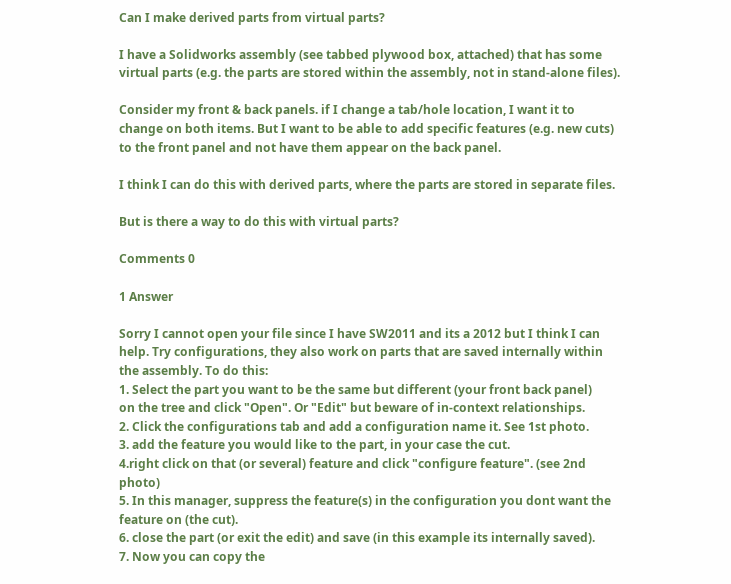Can I make derived parts from virtual parts?

I have a Solidworks assembly (see tabbed plywood box, attached) that has some virtual parts (e.g. the parts are stored within the assembly, not in stand-alone files).

Consider my front & back panels. if I change a tab/hole location, I want it to change on both items. But I want to be able to add specific features (e.g. new cuts) to the front panel and not have them appear on the back panel.

I think I can do this with derived parts, where the parts are stored in separate files.

But is there a way to do this with virtual parts?

Comments 0

1 Answer

Sorry I cannot open your file since I have SW2011 and its a 2012 but I think I can help. Try configurations, they also work on parts that are saved internally within the assembly. To do this:
1. Select the part you want to be the same but different (your front back panel)
on the tree and click "Open". Or "Edit" but beware of in-context relationships.
2. Click the configurations tab and add a configuration name it. See 1st photo.
3. add the feature you would like to the part, in your case the cut.
4.right click on that (or several) feature and click "configure feature". (see 2nd photo)
5. In this manager, suppress the feature(s) in the configuration you dont want the feature on (the cut).
6. close the part (or exit the edit) and save (in this example its internally saved).
7. Now you can copy the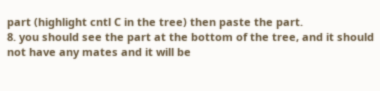part (highlight cntl C in the tree) then paste the part.
8. you should see the part at the bottom of the tree, and it should not have any mates and it will be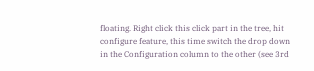floating. Right click this click part in the tree, hit configure feature, this time switch the drop down in the Configuration column to the other (see 3rd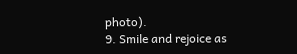photo).
9. Smile and rejoice as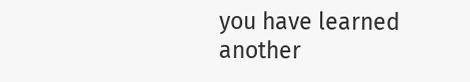you have learned another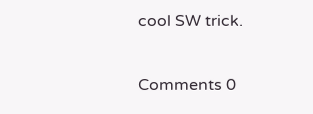cool SW trick.

Comments 0